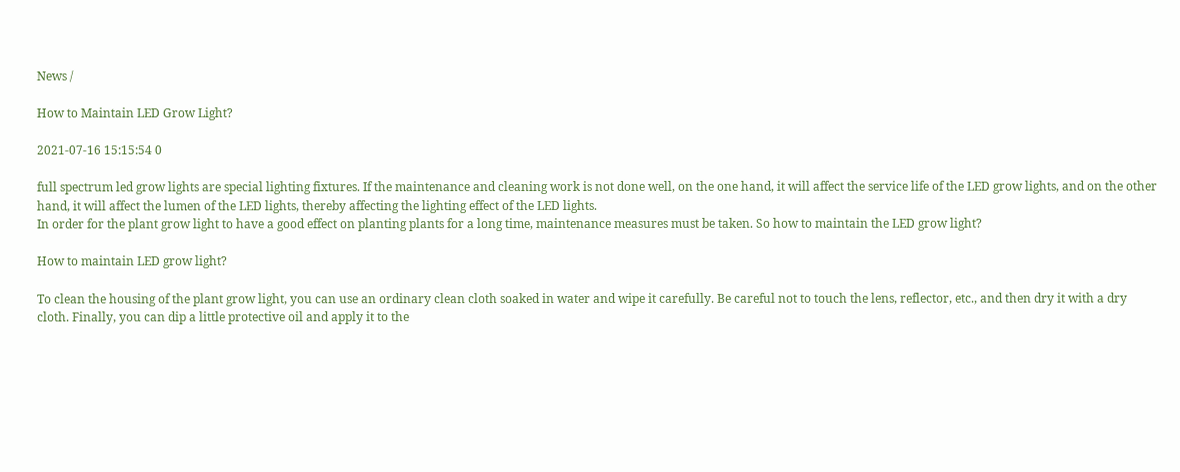News /

How to Maintain LED Grow Light?

2021-07-16 15:15:54 0

full spectrum led grow lights are special lighting fixtures. If the maintenance and cleaning work is not done well, on the one hand, it will affect the service life of the LED grow lights, and on the other hand, it will affect the lumen of the LED lights, thereby affecting the lighting effect of the LED lights.
In order for the plant grow light to have a good effect on planting plants for a long time, maintenance measures must be taken. So how to maintain the LED grow light?

How to maintain LED grow light?

To clean the housing of the plant grow light, you can use an ordinary clean cloth soaked in water and wipe it carefully. Be careful not to touch the lens, reflector, etc., and then dry it with a dry cloth. Finally, you can dip a little protective oil and apply it to the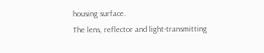housing surface.
The lens, reflector and light-transmitting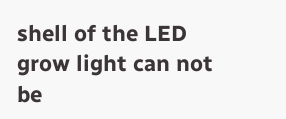shell of the LED grow light can not be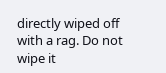directly wiped off with a rag. Do not wipe it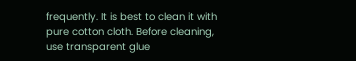frequently. It is best to clean it with pure cotton cloth. Before cleaning, use transparent glue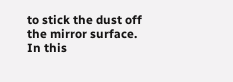to stick the dust off the mirror surface. In this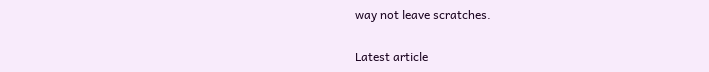way not leave scratches.

Latest article